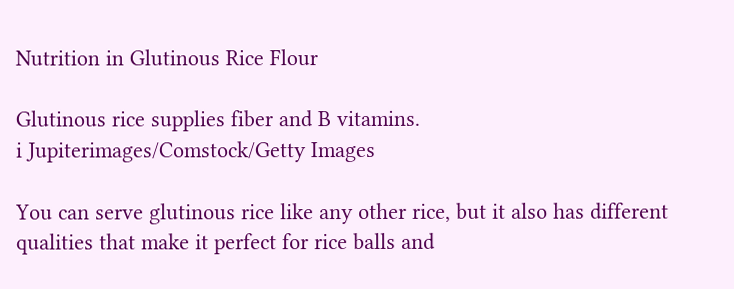Nutrition in Glutinous Rice Flour

Glutinous rice supplies fiber and B vitamins.
i Jupiterimages/Comstock/Getty Images

You can serve glutinous rice like any other rice, but it also has different qualities that make it perfect for rice balls and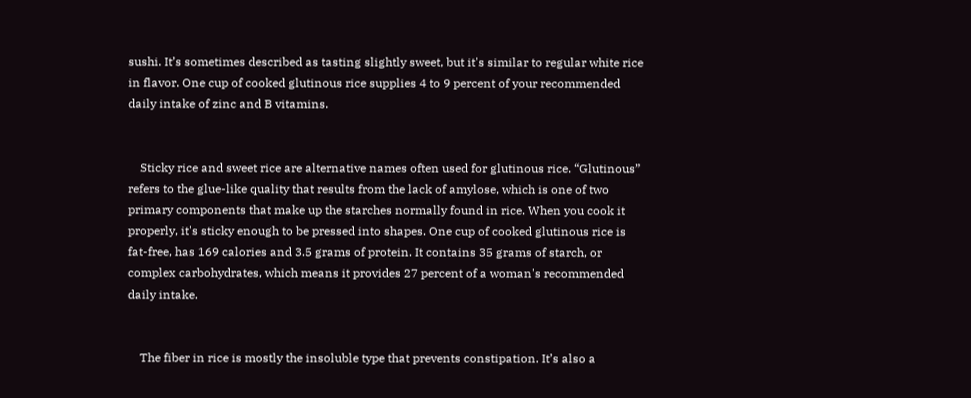sushi. It’s sometimes described as tasting slightly sweet, but it's similar to regular white rice in flavor. One cup of cooked glutinous rice supplies 4 to 9 percent of your recommended daily intake of zinc and B vitamins.


    Sticky rice and sweet rice are alternative names often used for glutinous rice. “Glutinous” refers to the glue-like quality that results from the lack of amylose, which is one of two primary components that make up the starches normally found in rice. When you cook it properly, it's sticky enough to be pressed into shapes. One cup of cooked glutinous rice is fat-free, has 169 calories and 3.5 grams of protein. It contains 35 grams of starch, or complex carbohydrates, which means it provides 27 percent of a woman's recommended daily intake.


    The fiber in rice is mostly the insoluble type that prevents constipation. It’s also a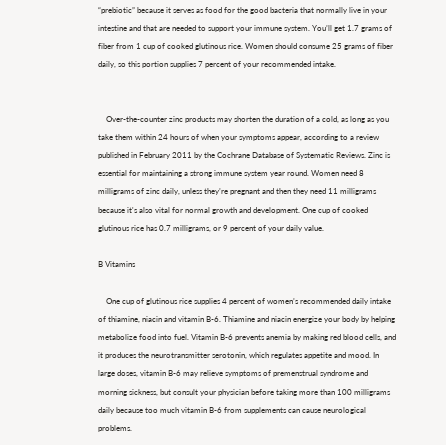“prebiotic” because it serves as food for the good bacteria that normally live in your intestine and that are needed to support your immune system. You’ll get 1.7 grams of fiber from 1 cup of cooked glutinous rice. Women should consume 25 grams of fiber daily, so this portion supplies 7 percent of your recommended intake.


    Over-the-counter zinc products may shorten the duration of a cold, as long as you take them within 24 hours of when your symptoms appear, according to a review published in February 2011 by the Cochrane Database of Systematic Reviews. Zinc is essential for maintaining a strong immune system year round. Women need 8 milligrams of zinc daily, unless they’re pregnant and then they need 11 milligrams because it's also vital for normal growth and development. One cup of cooked glutinous rice has 0.7 milligrams, or 9 percent of your daily value.

B Vitamins

    One cup of glutinous rice supplies 4 percent of women’s recommended daily intake of thiamine, niacin and vitamin B-6. Thiamine and niacin energize your body by helping metabolize food into fuel. Vitamin B-6 prevents anemia by making red blood cells, and it produces the neurotransmitter serotonin, which regulates appetite and mood. In large doses, vitamin B-6 may relieve symptoms of premenstrual syndrome and morning sickness, but consult your physician before taking more than 100 milligrams daily because too much vitamin B-6 from supplements can cause neurological problems.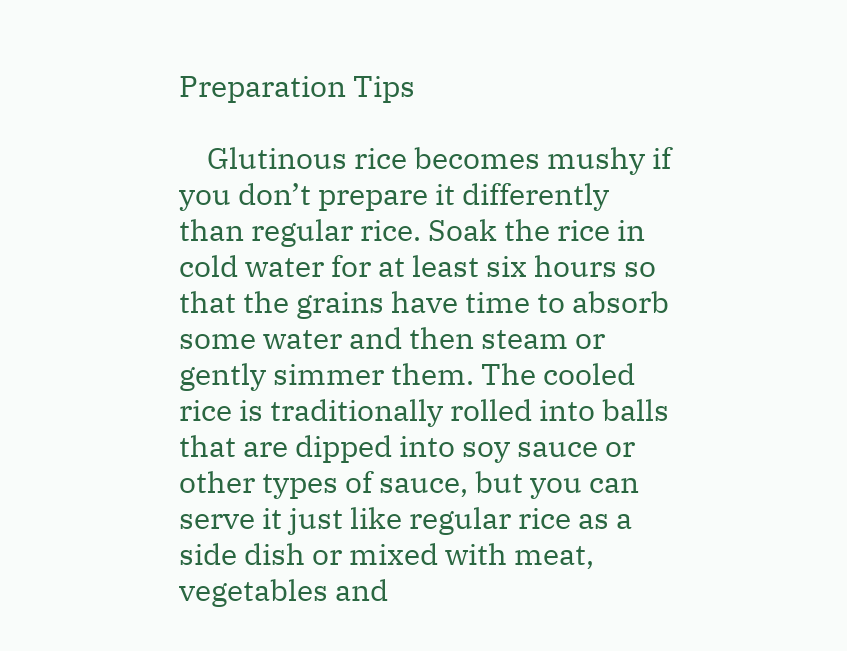Preparation Tips

    Glutinous rice becomes mushy if you don’t prepare it differently than regular rice. Soak the rice in cold water for at least six hours so that the grains have time to absorb some water and then steam or gently simmer them. The cooled rice is traditionally rolled into balls that are dipped into soy sauce or other types of sauce, but you can serve it just like regular rice as a side dish or mixed with meat, vegetables and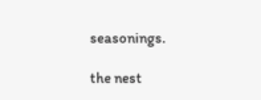seasonings.

the nest